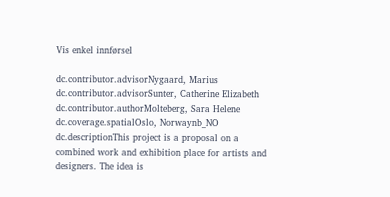Vis enkel innførsel

dc.contributor.advisorNygaard, Marius
dc.contributor.advisorSunter, Catherine Elizabeth
dc.contributor.authorMolteberg, Sara Helene
dc.coverage.spatialOslo, Norwaynb_NO
dc.descriptionThis project is a proposal on a combined work and exhibition place for artists and designers. The idea is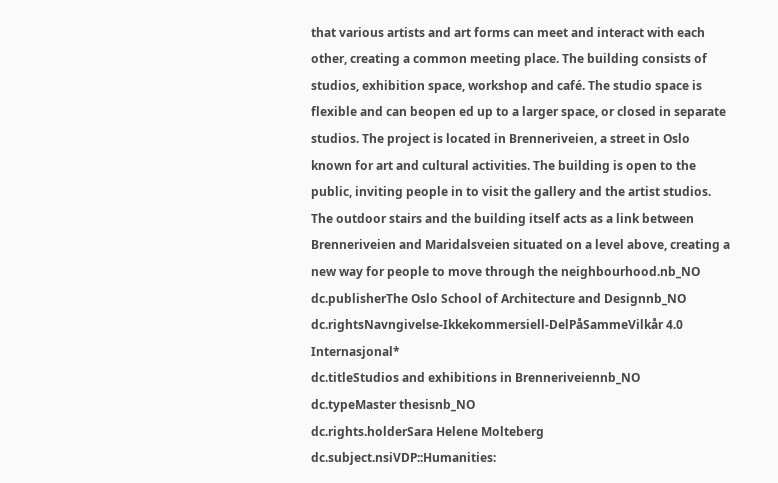that various artists and art forms can meet and interact with each other, creating a common meeting place. The building consists of studios, exhibition space, workshop and café. The studio space is flexible and can beopen ed up to a larger space, or closed in separate studios. The project is located in Brenneriveien, a street in Oslo known for art and cultural activities. The building is open to the public, inviting people in to visit the gallery and the artist studios. The outdoor stairs and the building itself acts as a link between Brenneriveien and Maridalsveien situated on a level above, creating a new way for people to move through the neighbourhood.nb_NO
dc.publisherThe Oslo School of Architecture and Designnb_NO
dc.rightsNavngivelse-Ikkekommersiell-DelPåSammeVilkår 4.0 Internasjonal*
dc.titleStudios and exhibitions in Brenneriveiennb_NO
dc.typeMaster thesisnb_NO
dc.rights.holderSara Helene Molteberg
dc.subject.nsiVDP::Humanities: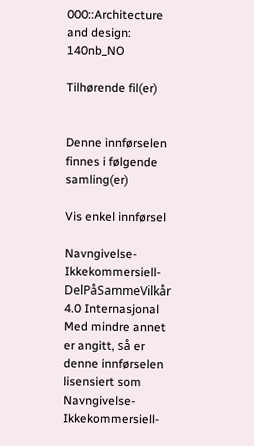000::Architecture and design: 140nb_NO

Tilhørende fil(er)


Denne innførselen finnes i følgende samling(er)

Vis enkel innførsel

Navngivelse-Ikkekommersiell-DelPåSammeVilkår 4.0 Internasjonal
Med mindre annet er angitt, så er denne innførselen lisensiert som Navngivelse-Ikkekommersiell-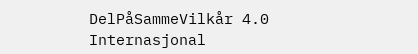DelPåSammeVilkår 4.0 Internasjonal